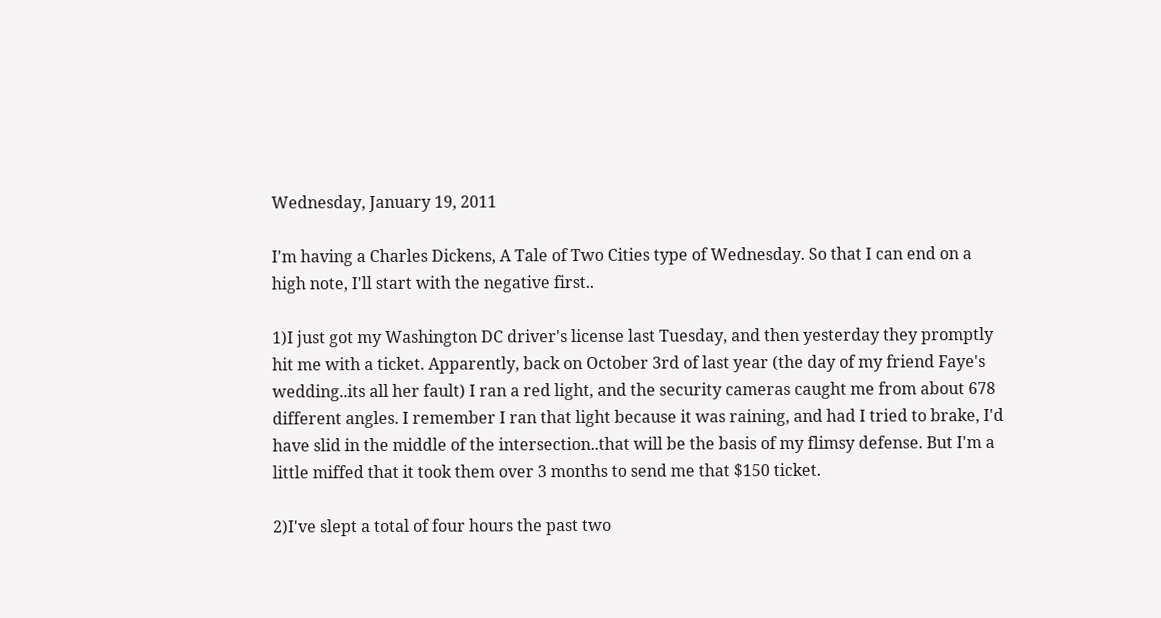Wednesday, January 19, 2011

I'm having a Charles Dickens, A Tale of Two Cities type of Wednesday. So that I can end on a high note, I'll start with the negative first..

1)I just got my Washington DC driver's license last Tuesday, and then yesterday they promptly hit me with a ticket. Apparently, back on October 3rd of last year (the day of my friend Faye's wedding..its all her fault) I ran a red light, and the security cameras caught me from about 678 different angles. I remember I ran that light because it was raining, and had I tried to brake, I'd have slid in the middle of the intersection..that will be the basis of my flimsy defense. But I'm a little miffed that it took them over 3 months to send me that $150 ticket.

2)I've slept a total of four hours the past two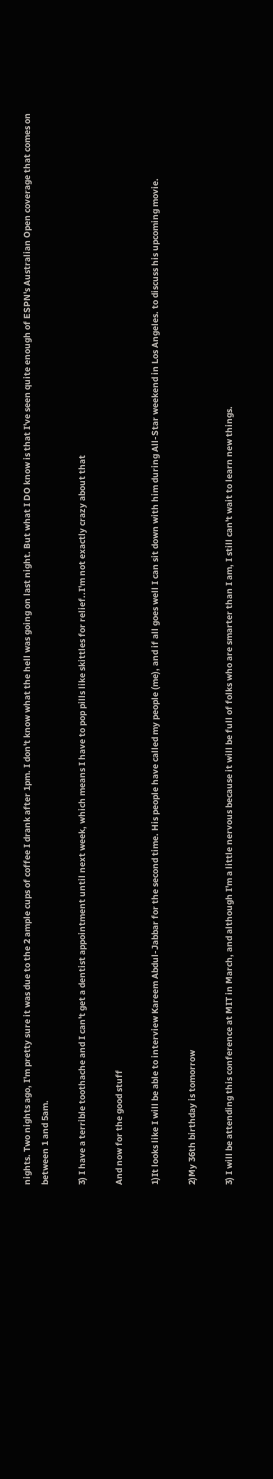nights. Two nights ago, I'm pretty sure it was due to the 2 ample cups of coffee I drank after 1pm. I don't know what the hell was going on last night. But what I DO know is that I've seen quite enough of ESPN's Australian Open coverage that comes on between 1 and 5am.

3) I have a terrible toothache and I can't get a dentist appointment until next week, which means I have to pop pills like skittles for relief..I'm not exactly crazy about that

And now for the good stuff

1)It looks like I will be able to interview Kareem Abdul-Jabbar for the second time. His people have called my people (me), and if all goes well I can sit down with him during All-Star weekend in Los Angeles. to discuss his upcoming movie.

2)My 36th birthday is tomorrow

3) I will be attending this conference at MIT in March, and although I'm a little nervous because it will be full of folks who are smarter than I am, I still can't wait to learn new things.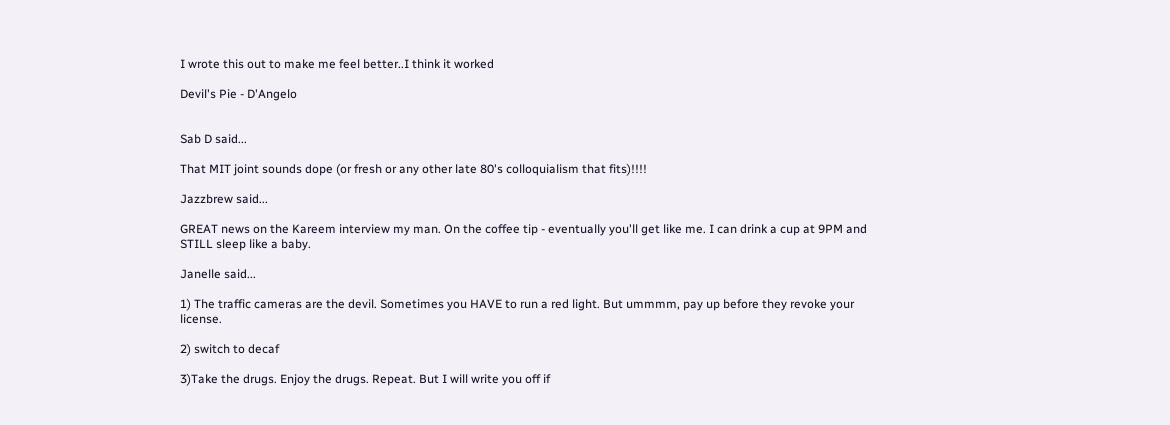I wrote this out to make me feel better..I think it worked

Devil's Pie - D'Angelo


Sab D said...

That MIT joint sounds dope (or fresh or any other late 80's colloquialism that fits)!!!!

Jazzbrew said...

GREAT news on the Kareem interview my man. On the coffee tip - eventually you'll get like me. I can drink a cup at 9PM and STILL sleep like a baby.

Janelle said...

1) The traffic cameras are the devil. Sometimes you HAVE to run a red light. But ummmm, pay up before they revoke your license.

2) switch to decaf

3)Take the drugs. Enjoy the drugs. Repeat. But I will write you off if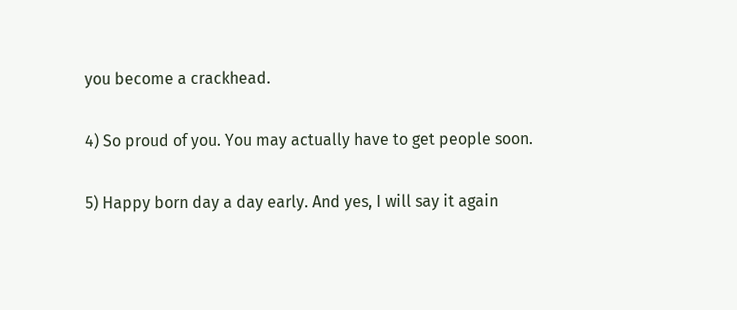you become a crackhead.

4) So proud of you. You may actually have to get people soon.

5) Happy born day a day early. And yes, I will say it again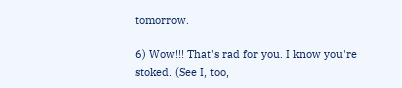tomorrow.

6) Wow!!! That's rad for you. I know you're stoked. (See I, too,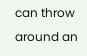can throw around an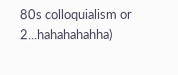80s colloquialism or 2...hahahahahha)